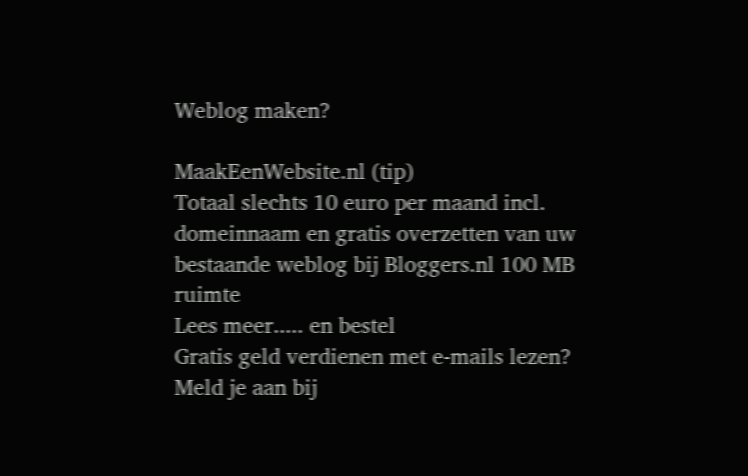Weblog maken?

MaakEenWebsite.nl (tip)
Totaal slechts 10 euro per maand incl. domeinnaam en gratis overzetten van uw bestaande weblog bij Bloggers.nl 100 MB ruimte
Lees meer..... en bestel
Gratis geld verdienen met e-mails lezen? Meld je aan bij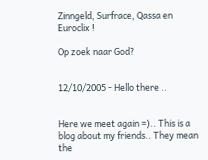Zinngeld, Surfrace, Qassa en Euroclix !

Op zoek naar God?


12/10/2005 - Hello there ..


Here we meet again =).. This is a blog about my friends.. They mean the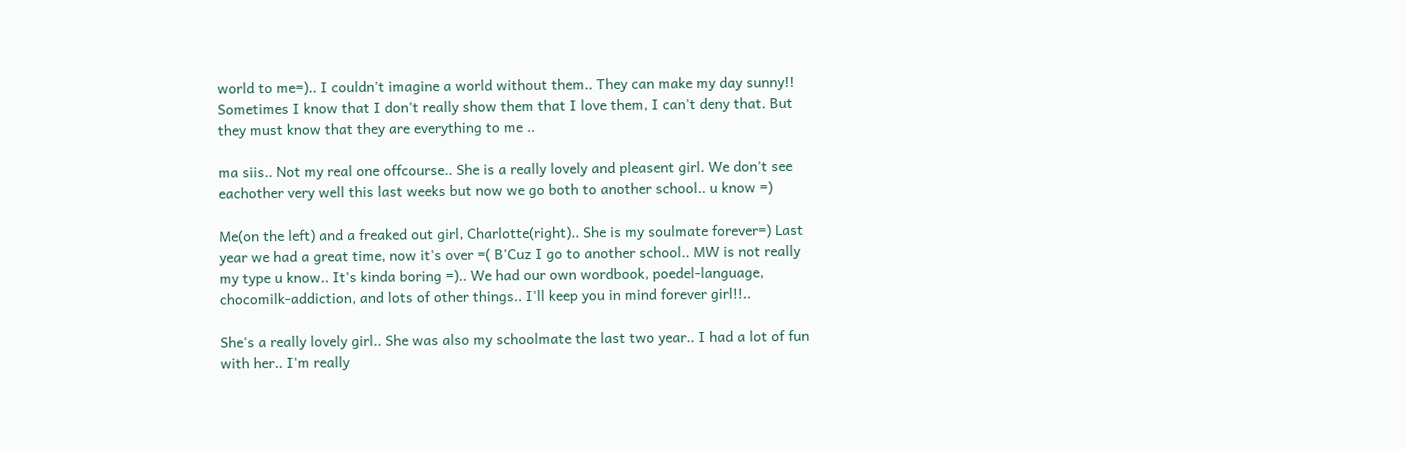world to me=).. I couldn't imagine a world without them.. They can make my day sunny!! Sometimes I know that I don't really show them that I love them, I can't deny that. But they must know that they are everything to me ..

ma siis.. Not my real one offcourse.. She is a really lovely and pleasent girl. We don't see eachother very well this last weeks but now we go both to another school.. u know =)

Me(on the left) and a freaked out girl, Charlotte(right).. She is my soulmate forever=) Last year we had a great time, now it's over =( B'Cuz I go to another school.. MW is not really my type u know.. It's kinda boring =).. We had our own wordbook, poedel-language, chocomilk-addiction, and lots of other things.. I'll keep you in mind forever girl!!..

She's a really lovely girl.. She was also my schoolmate the last two year.. I had a lot of fun with her.. I'm really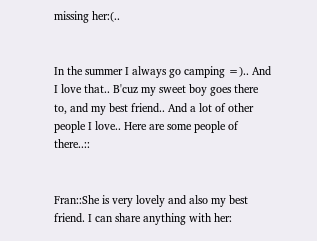missing her:(..


In the summer I always go camping =).. And I love that.. B'cuz my sweet boy goes there to, and my best friend.. And a lot of other people I love.. Here are some people of there..::


Fran::She is very lovely and also my best friend. I can share anything with her: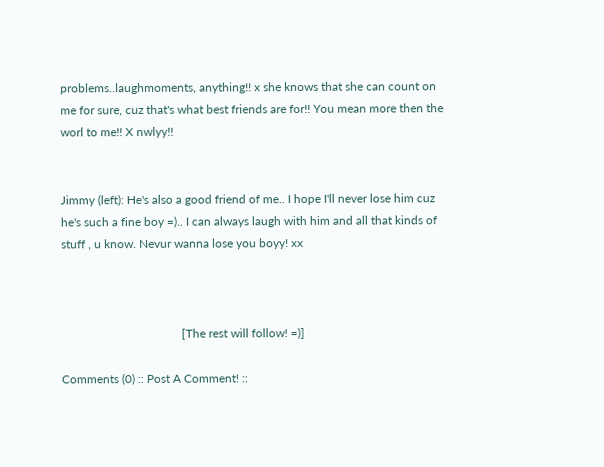problems..laughmoments, anything!! x she knows that she can count on me for sure, cuz that's what best friends are for!! You mean more then the worl to me!! X nwlyy!!


Jimmy (left): He's also a good friend of me.. I hope I'll never lose him cuz he's such a fine boy =).. I can always laugh with him and all that kinds of stuff , u know. Nevur wanna lose you boyy! xx



                                        [The rest will follow! =)]

Comments (0) :: Post A Comment! ::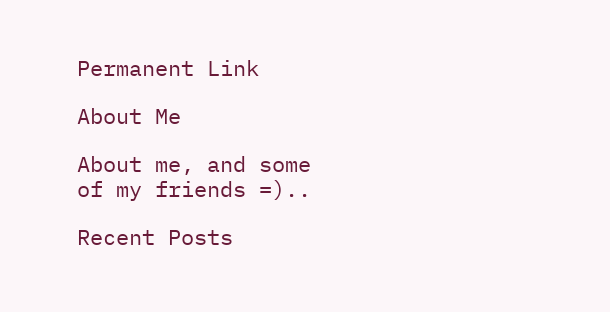Permanent Link

About Me

About me, and some of my friends =)..

Recent Posts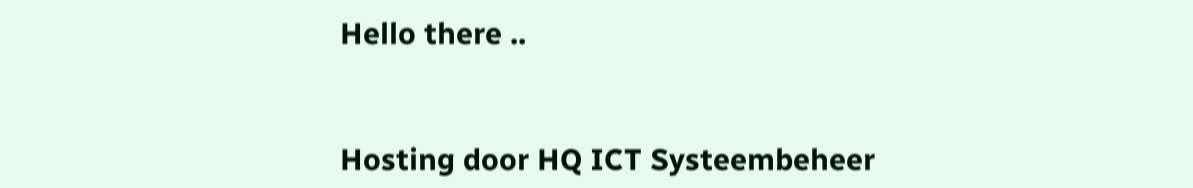Hello there ..


Hosting door HQ ICT Systeembeheer